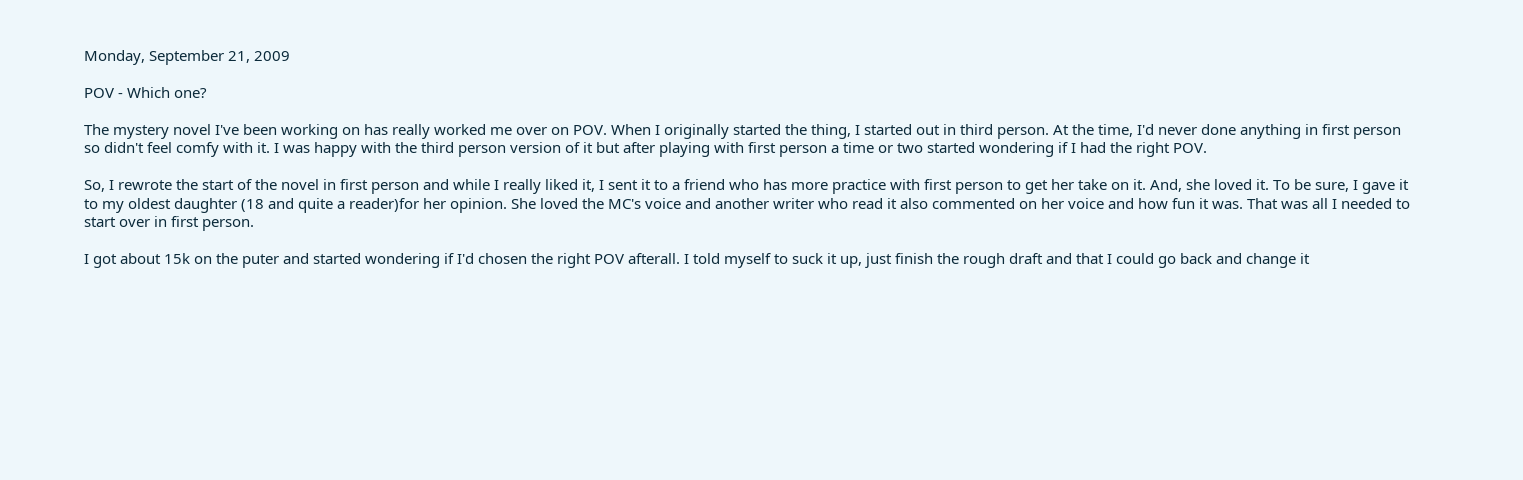Monday, September 21, 2009

POV - Which one?

The mystery novel I've been working on has really worked me over on POV. When I originally started the thing, I started out in third person. At the time, I'd never done anything in first person so didn't feel comfy with it. I was happy with the third person version of it but after playing with first person a time or two started wondering if I had the right POV.

So, I rewrote the start of the novel in first person and while I really liked it, I sent it to a friend who has more practice with first person to get her take on it. And, she loved it. To be sure, I gave it to my oldest daughter (18 and quite a reader)for her opinion. She loved the MC's voice and another writer who read it also commented on her voice and how fun it was. That was all I needed to start over in first person.

I got about 15k on the puter and started wondering if I'd chosen the right POV afterall. I told myself to suck it up, just finish the rough draft and that I could go back and change it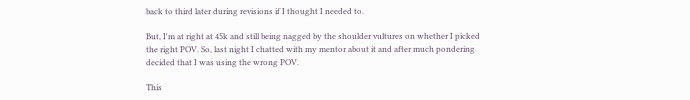back to third later during revisions if I thought I needed to.

But, I'm at right at 45k and still being nagged by the shoulder vultures on whether I picked the right POV. So, last night I chatted with my mentor about it and after much pondering decided that I was using the wrong POV.

This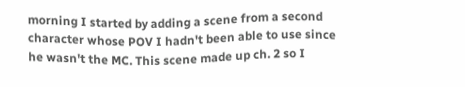morning I started by adding a scene from a second character whose POV I hadn't been able to use since he wasn't the MC. This scene made up ch. 2 so I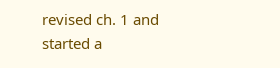revised ch. 1 and started a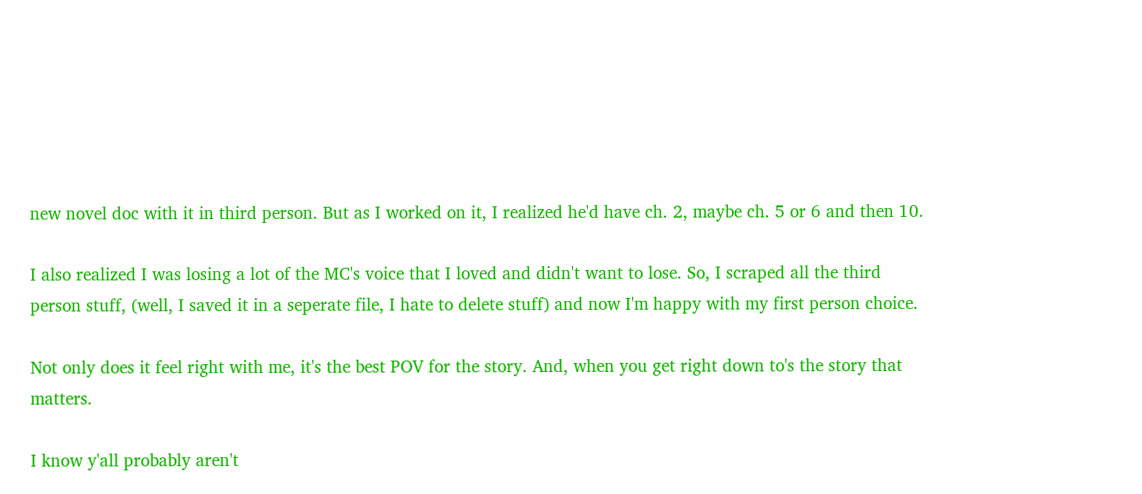new novel doc with it in third person. But as I worked on it, I realized he'd have ch. 2, maybe ch. 5 or 6 and then 10.

I also realized I was losing a lot of the MC's voice that I loved and didn't want to lose. So, I scraped all the third person stuff, (well, I saved it in a seperate file, I hate to delete stuff) and now I'm happy with my first person choice.

Not only does it feel right with me, it's the best POV for the story. And, when you get right down to's the story that matters.

I know y'all probably aren't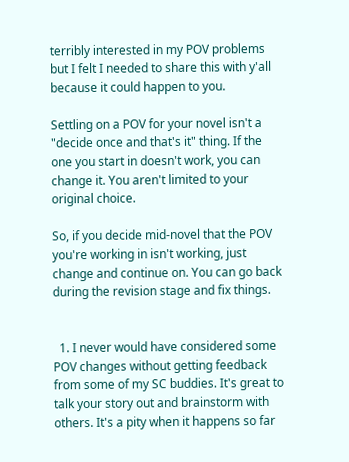terribly interested in my POV problems but I felt I needed to share this with y'all because it could happen to you.

Settling on a POV for your novel isn't a "decide once and that's it" thing. If the one you start in doesn't work, you can change it. You aren't limited to your original choice.

So, if you decide mid-novel that the POV you're working in isn't working, just change and continue on. You can go back during the revision stage and fix things.


  1. I never would have considered some POV changes without getting feedback from some of my SC buddies. It's great to talk your story out and brainstorm with others. It's a pity when it happens so far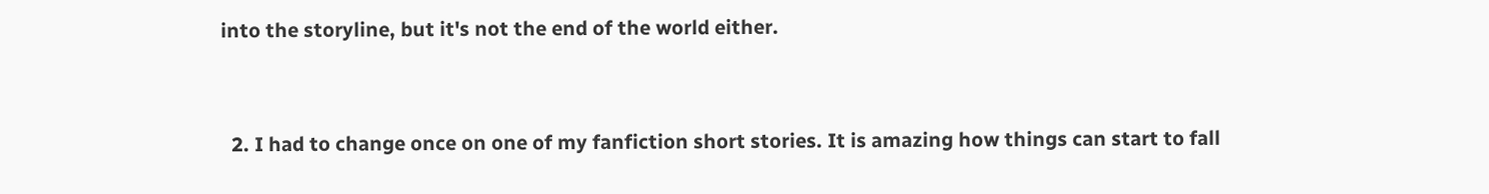into the storyline, but it's not the end of the world either.


  2. I had to change once on one of my fanfiction short stories. It is amazing how things can start to fall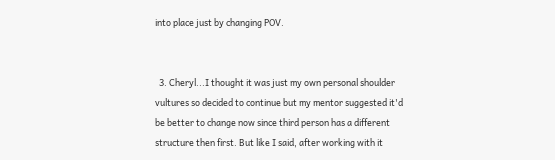into place just by changing POV.


  3. Cheryl...I thought it was just my own personal shoulder vultures so decided to continue but my mentor suggested it'd be better to change now since third person has a different structure then first. But like I said, after working with it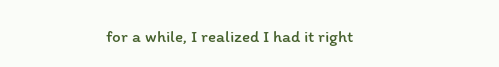for a while, I realized I had it right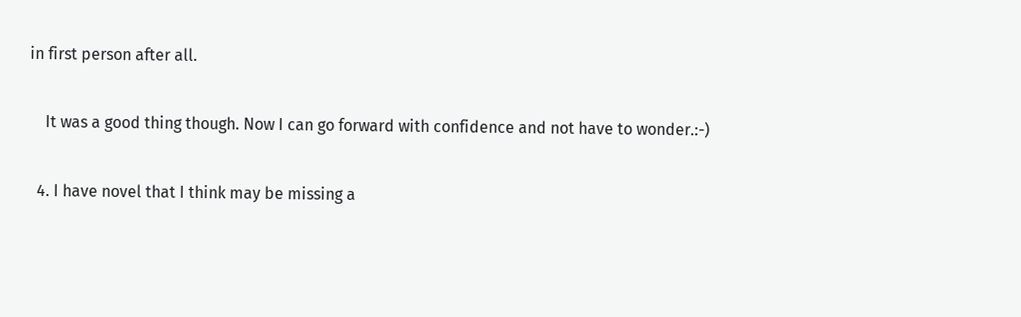in first person after all.

    It was a good thing though. Now I can go forward with confidence and not have to wonder.:-)

  4. I have novel that I think may be missing a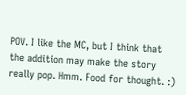POV. I like the MC, but I think that the addition may make the story really pop. Hmm. Food for thought. :)